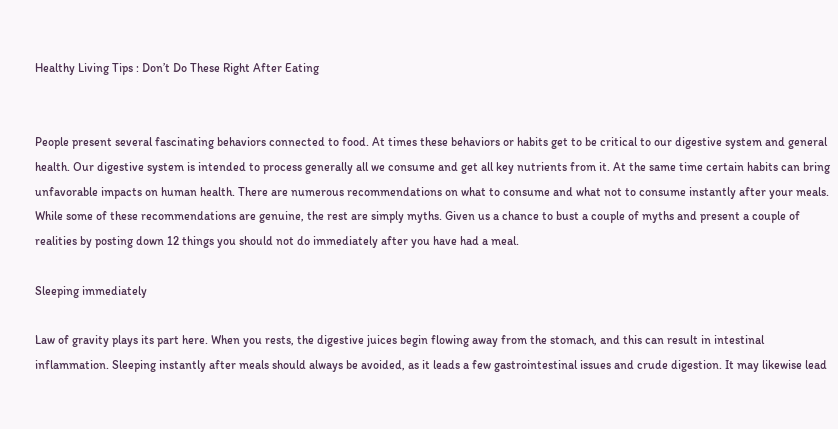Healthy Living Tips : Don’t Do These Right After Eating


People present several fascinating behaviors connected to food. At times these behaviors or habits get to be critical to our digestive system and general health. Our digestive system is intended to process generally all we consume and get all key nutrients from it. At the same time certain habits can bring unfavorable impacts on human health. There are numerous recommendations on what to consume and what not to consume instantly after your meals. While some of these recommendations are genuine, the rest are simply myths. Given us a chance to bust a couple of myths and present a couple of realities by posting down 12 things you should not do immediately after you have had a meal.

Sleeping immediately

Law of gravity plays its part here. When you rests, the digestive juices begin flowing away from the stomach, and this can result in intestinal inflammation. Sleeping instantly after meals should always be avoided, as it leads a few gastrointestinal issues and crude digestion. It may likewise lead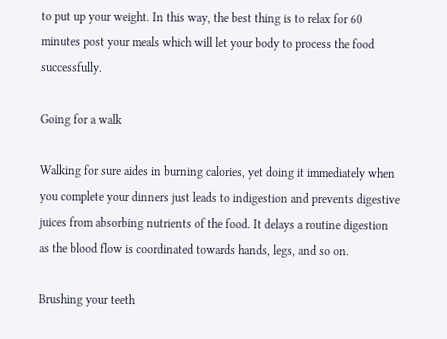to put up your weight. In this way, the best thing is to relax for 60 minutes post your meals which will let your body to process the food successfully.

Going for a walk

Walking for sure aides in burning calories, yet doing it immediately when you complete your dinners just leads to indigestion and prevents digestive juices from absorbing nutrients of the food. It delays a routine digestion as the blood flow is coordinated towards hands, legs, and so on.

Brushing your teeth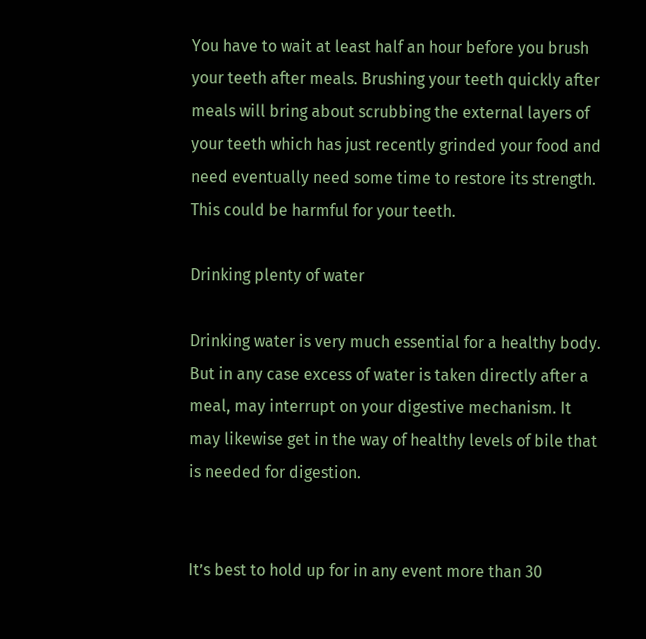You have to wait at least half an hour before you brush your teeth after meals. Brushing your teeth quickly after meals will bring about scrubbing the external layers of your teeth which has just recently grinded your food and need eventually need some time to restore its strength. This could be harmful for your teeth.

Drinking plenty of water

Drinking water is very much essential for a healthy body. But in any case excess of water is taken directly after a meal, may interrupt on your digestive mechanism. It may likewise get in the way of healthy levels of bile that is needed for digestion.


It’s best to hold up for in any event more than 30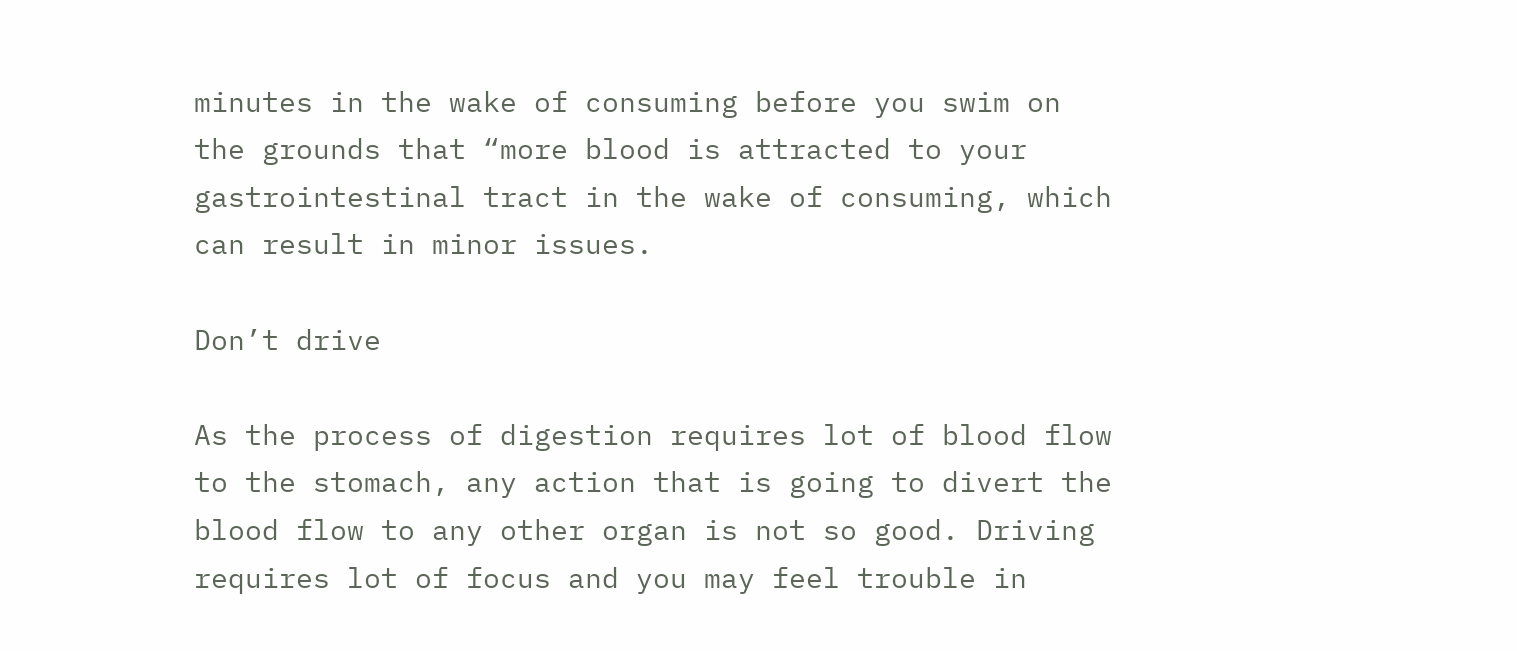minutes in the wake of consuming before you swim on the grounds that “more blood is attracted to your gastrointestinal tract in the wake of consuming, which can result in minor issues.

Don’t drive

As the process of digestion requires lot of blood flow to the stomach, any action that is going to divert the blood flow to any other organ is not so good. Driving requires lot of focus and you may feel trouble in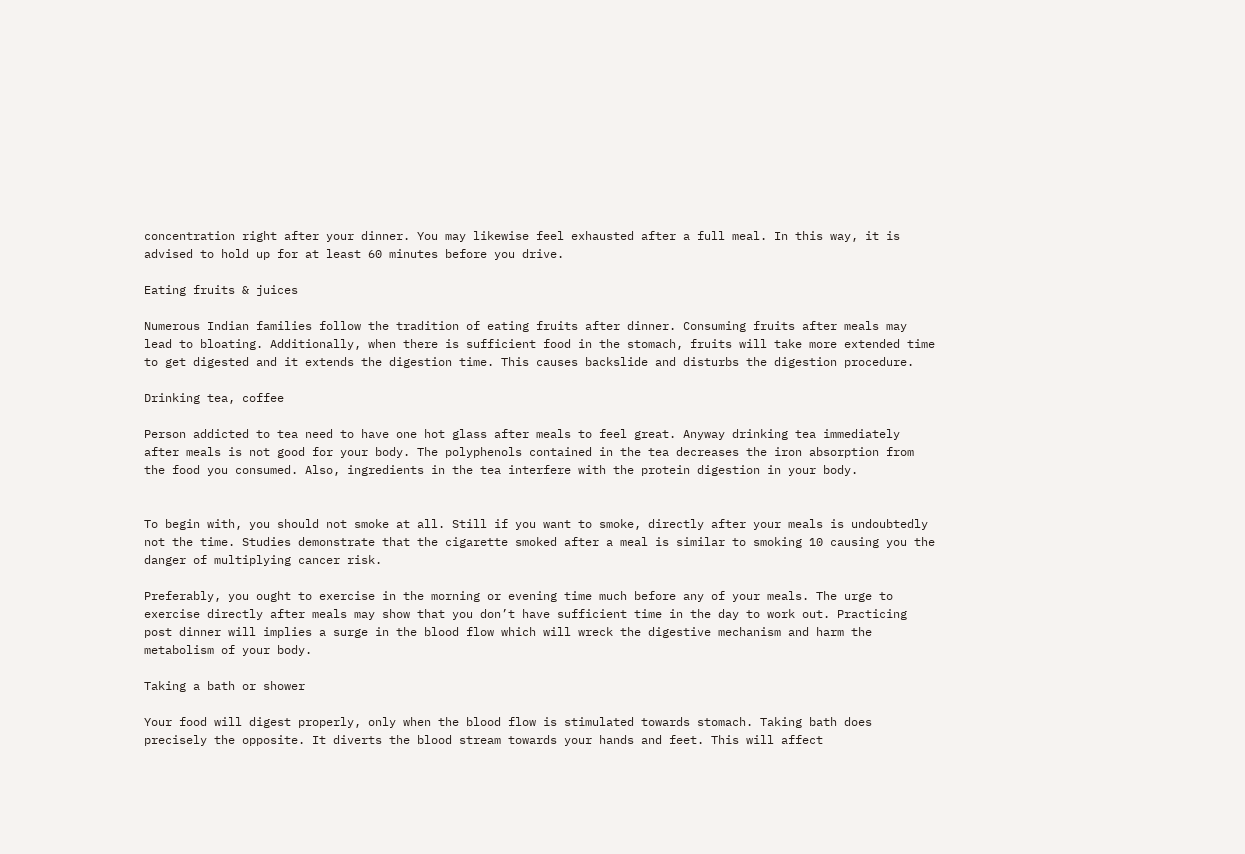concentration right after your dinner. You may likewise feel exhausted after a full meal. In this way, it is advised to hold up for at least 60 minutes before you drive.

Eating fruits & juices

Numerous Indian families follow the tradition of eating fruits after dinner. Consuming fruits after meals may lead to bloating. Additionally, when there is sufficient food in the stomach, fruits will take more extended time to get digested and it extends the digestion time. This causes backslide and disturbs the digestion procedure.

Drinking tea, coffee

Person addicted to tea need to have one hot glass after meals to feel great. Anyway drinking tea immediately after meals is not good for your body. The polyphenols contained in the tea decreases the iron absorption from the food you consumed. Also, ingredients in the tea interfere with the protein digestion in your body.


To begin with, you should not smoke at all. Still if you want to smoke, directly after your meals is undoubtedly not the time. Studies demonstrate that the cigarette smoked after a meal is similar to smoking 10 causing you the danger of multiplying cancer risk.

Preferably, you ought to exercise in the morning or evening time much before any of your meals. The urge to exercise directly after meals may show that you don’t have sufficient time in the day to work out. Practicing post dinner will implies a surge in the blood flow which will wreck the digestive mechanism and harm the metabolism of your body.

Taking a bath or shower

Your food will digest properly, only when the blood flow is stimulated towards stomach. Taking bath does precisely the opposite. It diverts the blood stream towards your hands and feet. This will affect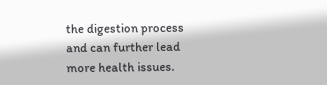the digestion process and can further lead more health issues.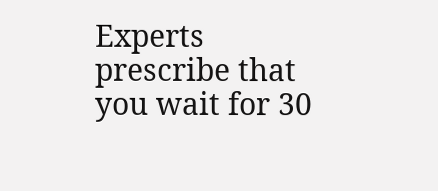Experts prescribe that you wait for 30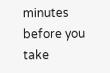minutes before you take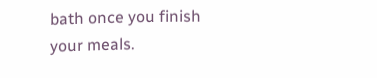bath once you finish your meals.